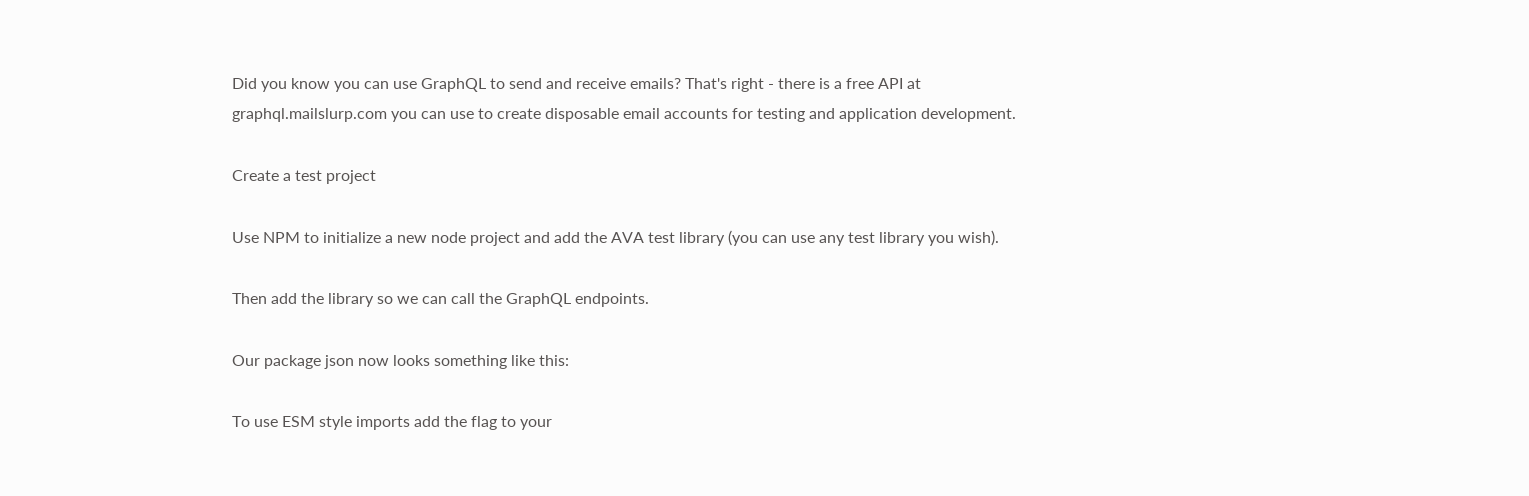Did you know you can use GraphQL to send and receive emails? That's right - there is a free API at graphql.mailslurp.com you can use to create disposable email accounts for testing and application development.

Create a test project

Use NPM to initialize a new node project and add the AVA test library (you can use any test library you wish).

Then add the library so we can call the GraphQL endpoints.

Our package json now looks something like this:

To use ESM style imports add the flag to your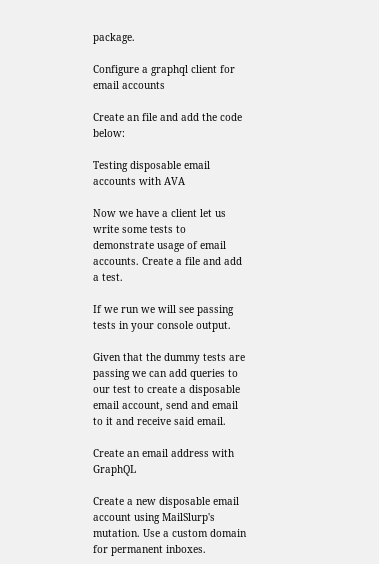package.

Configure a graphql client for email accounts

Create an file and add the code below:

Testing disposable email accounts with AVA

Now we have a client let us write some tests to demonstrate usage of email accounts. Create a file and add a test.

If we run we will see passing tests in your console output.

Given that the dummy tests are passing we can add queries to our test to create a disposable email account, send and email to it and receive said email.

Create an email address with GraphQL

Create a new disposable email account using MailSlurp's mutation. Use a custom domain for permanent inboxes.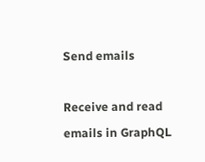Send emails

Receive and read emails in GraphQL